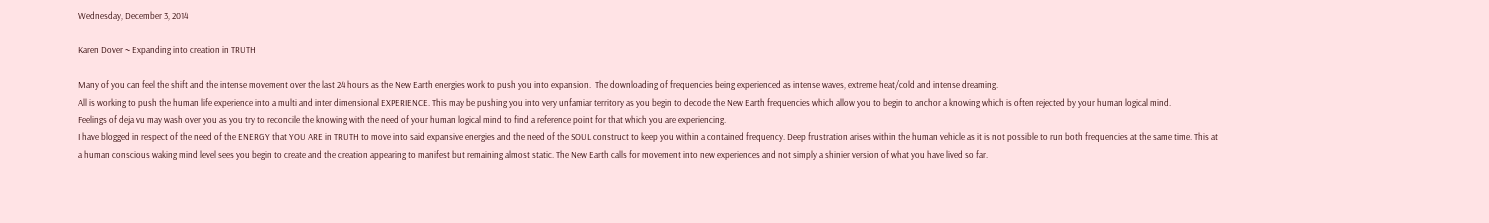Wednesday, December 3, 2014

Karen Dover ~ Expanding into creation in TRUTH

Many of you can feel the shift and the intense movement over the last 24 hours as the New Earth energies work to push you into expansion.  The downloading of frequencies being experienced as intense waves, extreme heat/cold and intense dreaming.
All is working to push the human life experience into a multi and inter dimensional EXPERIENCE. This may be pushing you into very unfamiar territory as you begin to decode the New Earth frequencies which allow you to begin to anchor a knowing which is often rejected by your human logical mind.
Feelings of deja vu may wash over you as you try to reconcile the knowing with the need of your human logical mind to find a reference point for that which you are experiencing.
I have blogged in respect of the need of the ENERGY that YOU ARE in TRUTH to move into said expansive energies and the need of the SOUL construct to keep you within a contained frequency. Deep frustration arises within the human vehicle as it is not possible to run both frequencies at the same time. This at a human conscious waking mind level sees you begin to create and the creation appearing to manifest but remaining almost static. The New Earth calls for movement into new experiences and not simply a shinier version of what you have lived so far.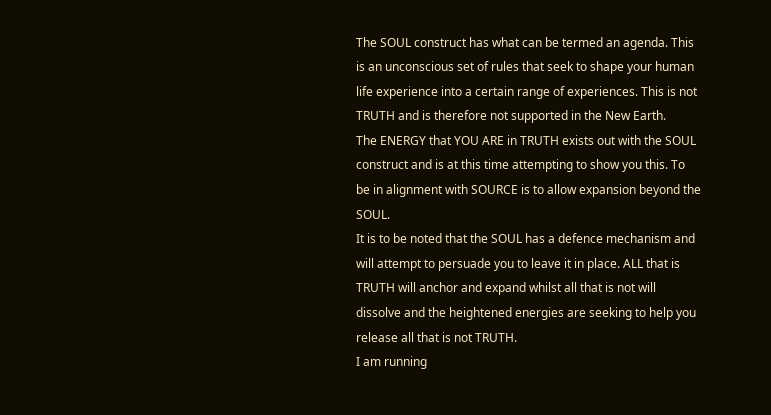The SOUL construct has what can be termed an agenda. This is an unconscious set of rules that seek to shape your human life experience into a certain range of experiences. This is not TRUTH and is therefore not supported in the New Earth.
The ENERGY that YOU ARE in TRUTH exists out with the SOUL construct and is at this time attempting to show you this. To be in alignment with SOURCE is to allow expansion beyond the SOUL.
It is to be noted that the SOUL has a defence mechanism and will attempt to persuade you to leave it in place. ALL that is TRUTH will anchor and expand whilst all that is not will dissolve and the heightened energies are seeking to help you release all that is not TRUTH.
I am running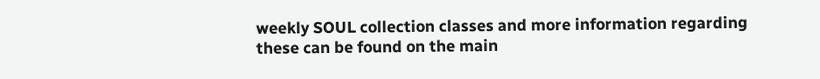weekly SOUL collection classes and more information regarding these can be found on the main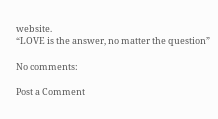website.
“LOVE is the answer, no matter the question”

No comments:

Post a Comment